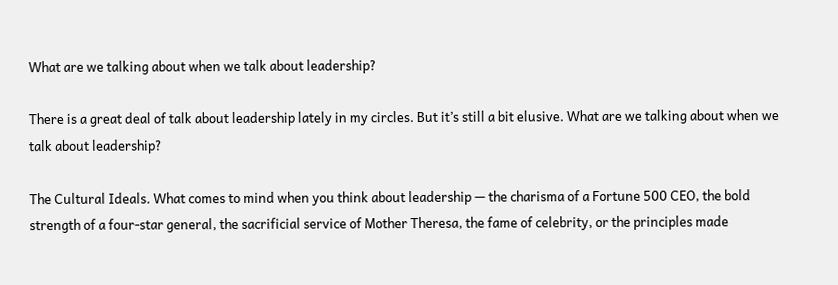What are we talking about when we talk about leadership?

There is a great deal of talk about leadership lately in my circles. But it’s still a bit elusive. What are we talking about when we talk about leadership?

The Cultural Ideals. What comes to mind when you think about leadership — the charisma of a Fortune 500 CEO, the bold strength of a four-star general, the sacrificial service of Mother Theresa, the fame of celebrity, or the principles made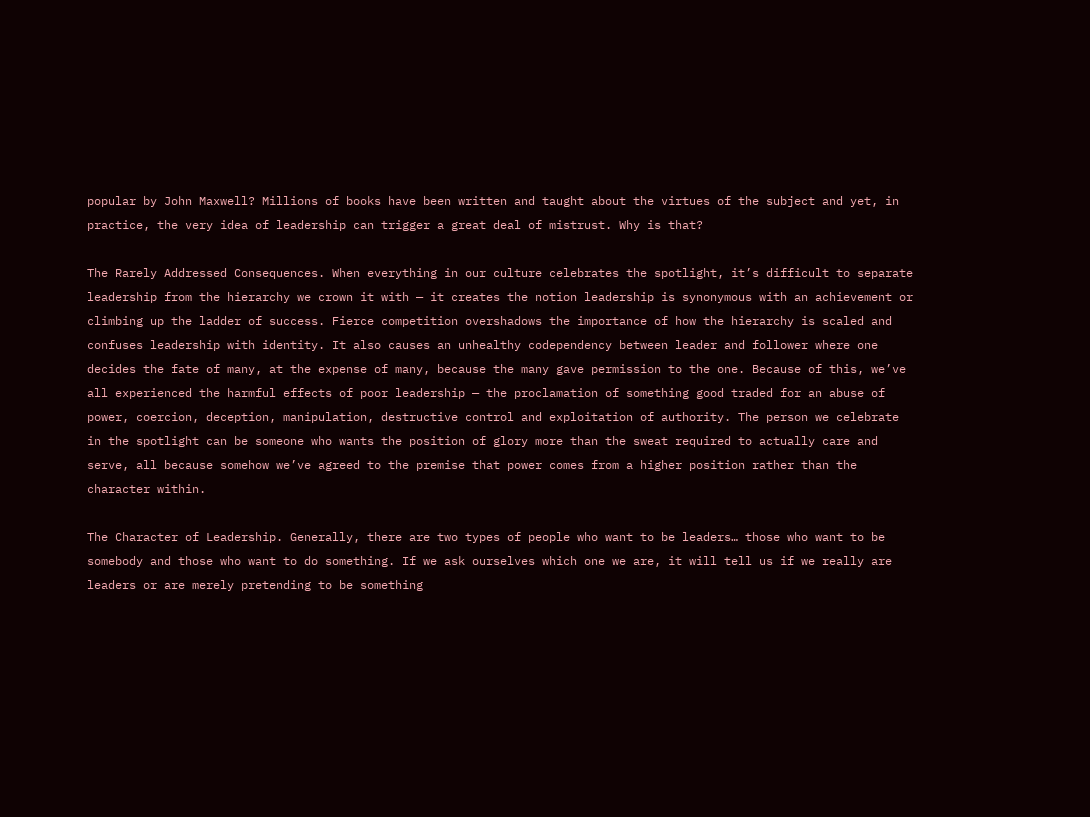popular by John Maxwell? Millions of books have been written and taught about the virtues of the subject and yet, in practice, the very idea of leadership can trigger a great deal of mistrust. Why is that?

The Rarely Addressed Consequences. When everything in our culture celebrates the spotlight, it’s difficult to separate leadership from the hierarchy we crown it with — it creates the notion leadership is synonymous with an achievement or climbing up the ladder of success. Fierce competition overshadows the importance of how the hierarchy is scaled and confuses leadership with identity. It also causes an unhealthy codependency between leader and follower where one decides the fate of many, at the expense of many, because the many gave permission to the one. Because of this, we’ve all experienced the harmful effects of poor leadership — the proclamation of something good traded for an abuse of power, coercion, deception, manipulation, destructive control and exploitation of authority. The person we celebrate in the spotlight can be someone who wants the position of glory more than the sweat required to actually care and serve, all because somehow we’ve agreed to the premise that power comes from a higher position rather than the character within.

The Character of Leadership. Generally, there are two types of people who want to be leaders… those who want to be somebody and those who want to do something. If we ask ourselves which one we are, it will tell us if we really are leaders or are merely pretending to be something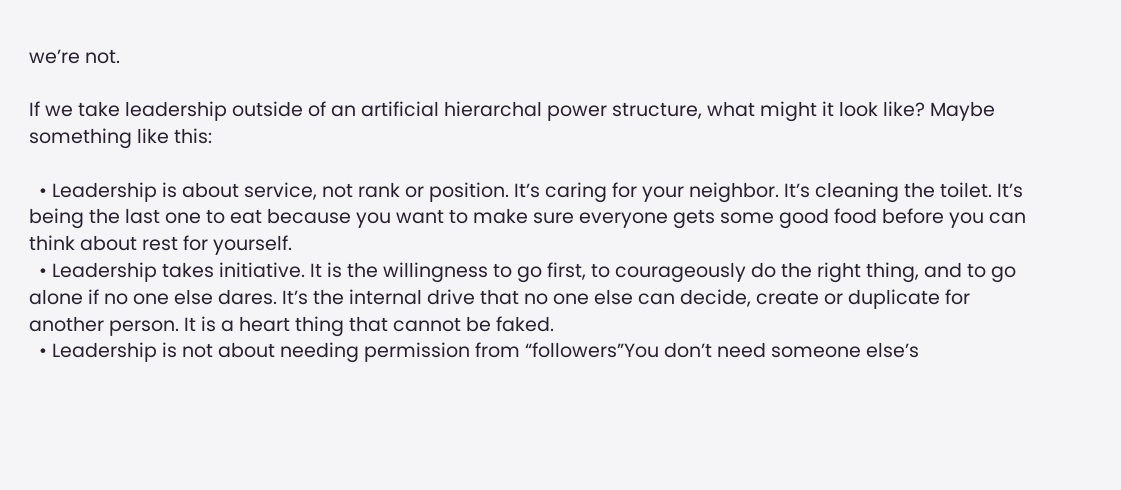we’re not.

If we take leadership outside of an artificial hierarchal power structure, what might it look like? Maybe something like this:

  • Leadership is about service, not rank or position. It’s caring for your neighbor. It’s cleaning the toilet. It’s being the last one to eat because you want to make sure everyone gets some good food before you can think about rest for yourself.
  • Leadership takes initiative. It is the willingness to go first, to courageously do the right thing, and to go alone if no one else dares. It’s the internal drive that no one else can decide, create or duplicate for another person. It is a heart thing that cannot be faked.
  • Leadership is not about needing permission from “followers”You don’t need someone else’s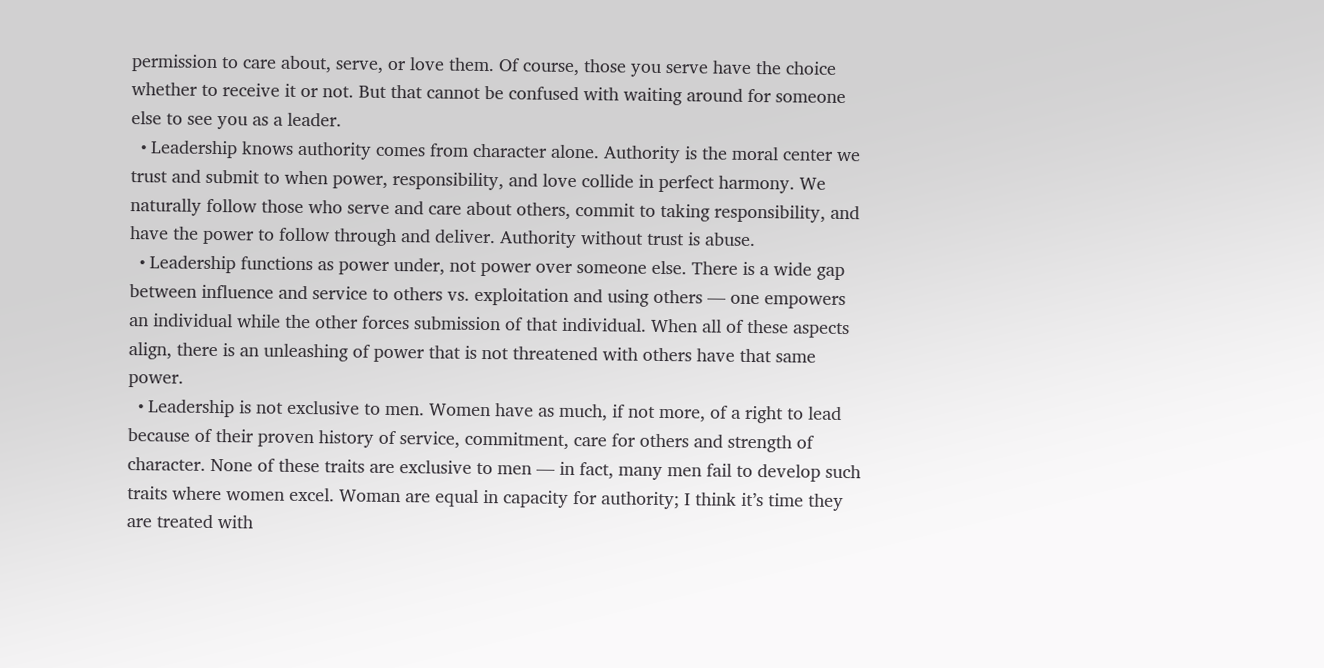permission to care about, serve, or love them. Of course, those you serve have the choice whether to receive it or not. But that cannot be confused with waiting around for someone else to see you as a leader.
  • Leadership knows authority comes from character alone. Authority is the moral center we trust and submit to when power, responsibility, and love collide in perfect harmony. We naturally follow those who serve and care about others, commit to taking responsibility, and have the power to follow through and deliver. Authority without trust is abuse.
  • Leadership functions as power under, not power over someone else. There is a wide gap between influence and service to others vs. exploitation and using others — one empowers an individual while the other forces submission of that individual. When all of these aspects align, there is an unleashing of power that is not threatened with others have that same power.
  • Leadership is not exclusive to men. Women have as much, if not more, of a right to lead because of their proven history of service, commitment, care for others and strength of character. None of these traits are exclusive to men — in fact, many men fail to develop such traits where women excel. Woman are equal in capacity for authority; I think it’s time they are treated with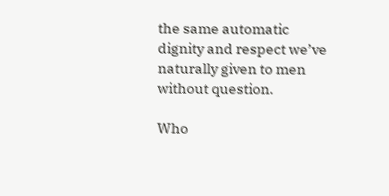the same automatic dignity and respect we’ve naturally given to men without question.

Who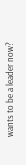wants to be a leader now?